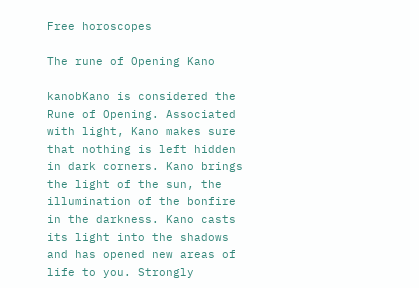Free horoscopes

The rune of Opening Kano

kanobKano is considered the Rune of Opening. Associated with light, Kano makes sure that nothing is left hidden in dark corners. Kano brings the light of the sun, the illumination of the bonfire in the darkness. Kano casts its light into the shadows and has opened new areas of life to you. Strongly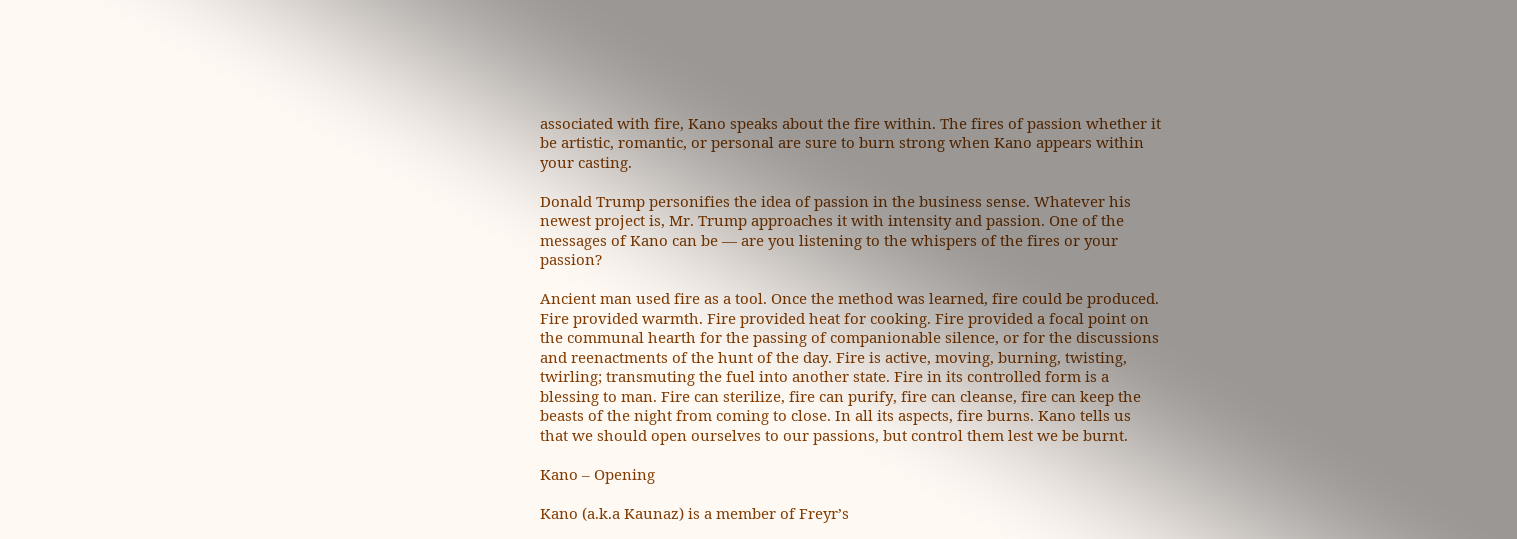associated with fire, Kano speaks about the fire within. The fires of passion whether it be artistic, romantic, or personal are sure to burn strong when Kano appears within your casting.

Donald Trump personifies the idea of passion in the business sense. Whatever his newest project is, Mr. Trump approaches it with intensity and passion. One of the messages of Kano can be — are you listening to the whispers of the fires or your passion?

Ancient man used fire as a tool. Once the method was learned, fire could be produced. Fire provided warmth. Fire provided heat for cooking. Fire provided a focal point on the communal hearth for the passing of companionable silence, or for the discussions and reenactments of the hunt of the day. Fire is active, moving, burning, twisting, twirling; transmuting the fuel into another state. Fire in its controlled form is a blessing to man. Fire can sterilize, fire can purify, fire can cleanse, fire can keep the beasts of the night from coming to close. In all its aspects, fire burns. Kano tells us that we should open ourselves to our passions, but control them lest we be burnt.

Kano – Opening

Kano (a.k.a Kaunaz) is a member of Freyr’s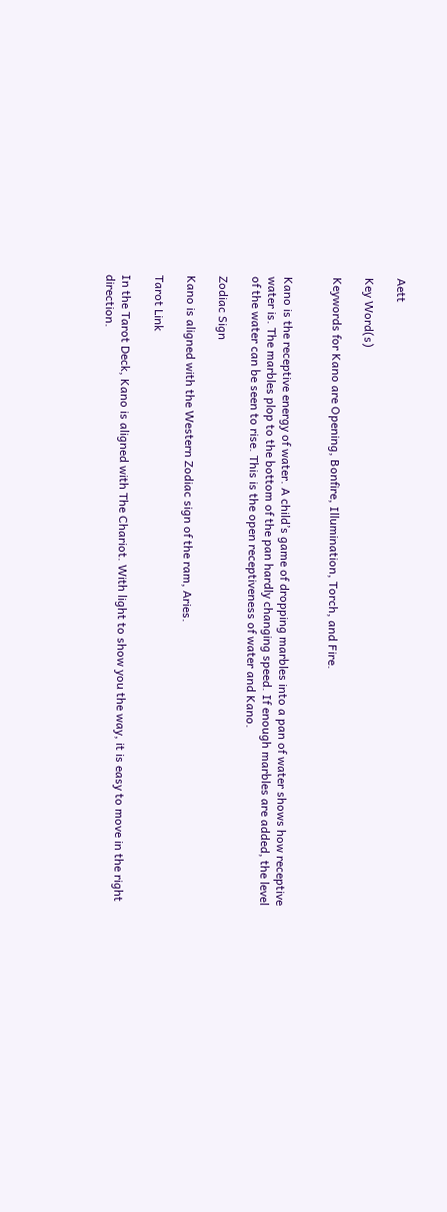Aett

Key Word(s)

Keywords for Kano are Opening, Bonfire, Illumination, Torch, and Fire.


Kano is the receptive energy of water. A child’s game of dropping marbles into a pan of water shows how receptive water is. The marbles plop to the bottom of the pan hardly changing speed. If enough marbles are added, the level of the water can be seen to rise. This is the open receptiveness of water and Kano.

Zodiac Sign

Kano is aligned with the Western Zodiac sign of the ram, Aries.

Tarot Link

In the Tarot Deck, Kano is aligned with The Chariot. With light to show you the way, it is easy to move in the right direction.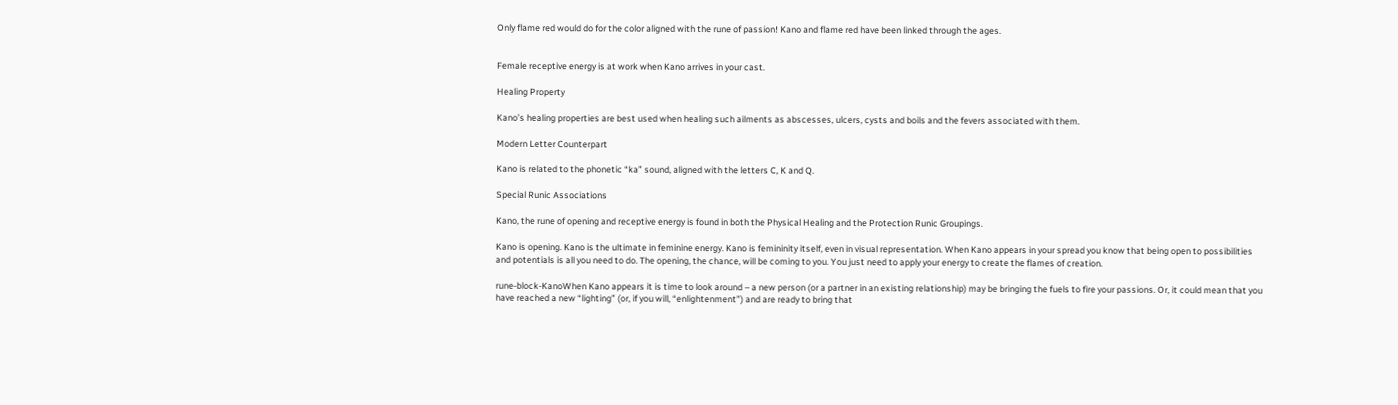Only flame red would do for the color aligned with the rune of passion! Kano and flame red have been linked through the ages.


Female receptive energy is at work when Kano arrives in your cast.

Healing Property

Kano’s healing properties are best used when healing such ailments as abscesses, ulcers, cysts and boils and the fevers associated with them.

Modern Letter Counterpart

Kano is related to the phonetic “ka” sound, aligned with the letters C, K and Q.

Special Runic Associations

Kano, the rune of opening and receptive energy is found in both the Physical Healing and the Protection Runic Groupings.

Kano is opening. Kano is the ultimate in feminine energy. Kano is femininity itself, even in visual representation. When Kano appears in your spread you know that being open to possibilities and potentials is all you need to do. The opening, the chance, will be coming to you. You just need to apply your energy to create the flames of creation.

rune-block-KanoWhen Kano appears it is time to look around – a new person (or a partner in an existing relationship) may be bringing the fuels to fire your passions. Or, it could mean that you have reached a new “lighting” (or, if you will, “enlightenment”) and are ready to bring that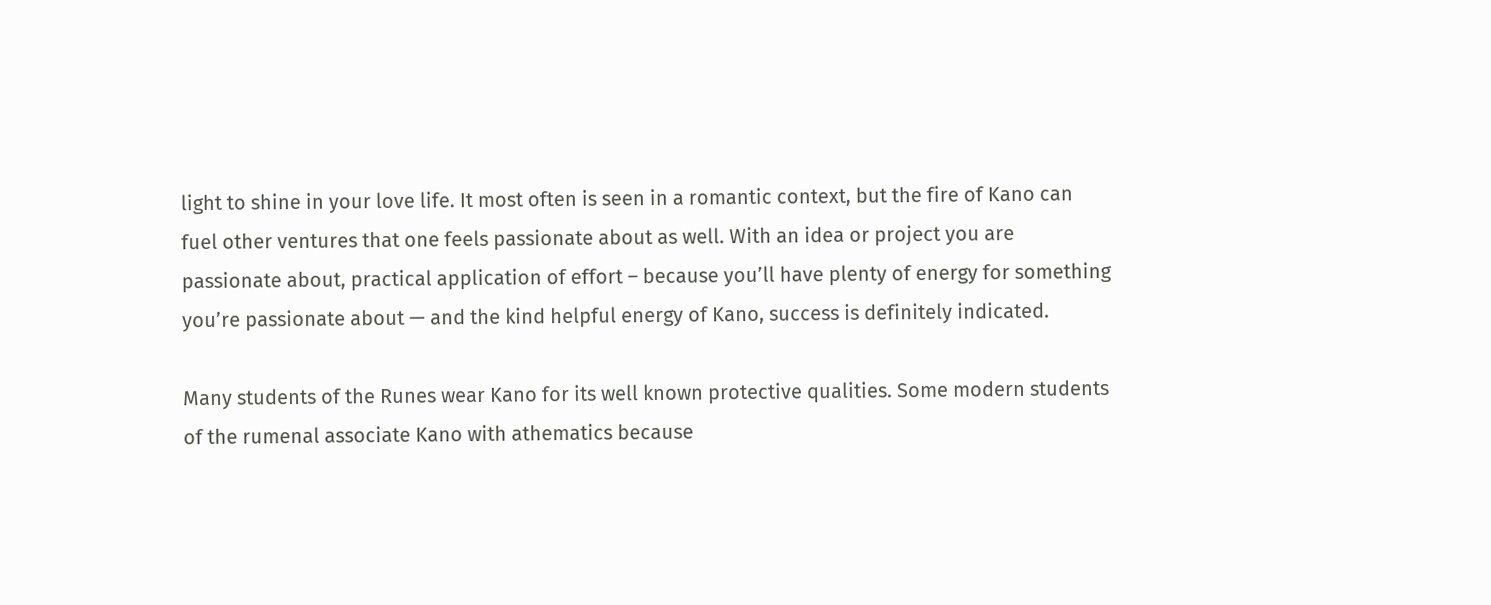light to shine in your love life. It most often is seen in a romantic context, but the fire of Kano can fuel other ventures that one feels passionate about as well. With an idea or project you are passionate about, practical application of effort – because you’ll have plenty of energy for something you’re passionate about — and the kind helpful energy of Kano, success is definitely indicated.

Many students of the Runes wear Kano for its well known protective qualities. Some modern students of the rumenal associate Kano with athematics because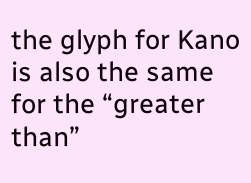the glyph for Kano is also the same for the “greater than”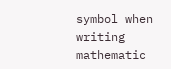symbol when writing mathematic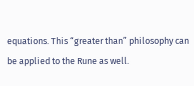equations. This “greater than” philosophy can be applied to the Rune as well.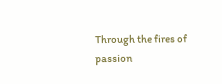Through the fires of passion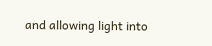and allowing light into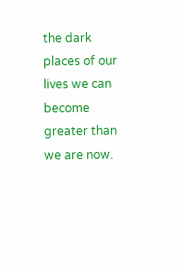the dark places of our lives we can become greater than we are now.